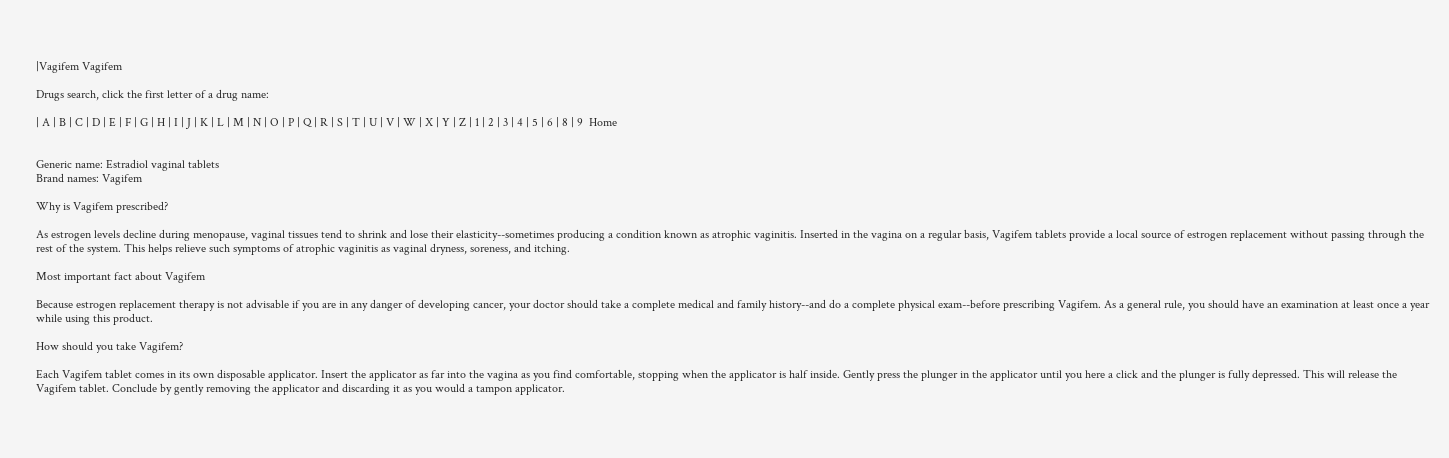|Vagifem Vagifem

Drugs search, click the first letter of a drug name:

| A | B | C | D | E | F | G | H | I | J | K | L | M | N | O | P | Q | R | S | T | U | V | W | X | Y | Z | 1 | 2 | 3 | 4 | 5 | 6 | 8 | 9  Home


Generic name: Estradiol vaginal tablets
Brand names: Vagifem

Why is Vagifem prescribed?

As estrogen levels decline during menopause, vaginal tissues tend to shrink and lose their elasticity--sometimes producing a condition known as atrophic vaginitis. Inserted in the vagina on a regular basis, Vagifem tablets provide a local source of estrogen replacement without passing through the rest of the system. This helps relieve such symptoms of atrophic vaginitis as vaginal dryness, soreness, and itching.

Most important fact about Vagifem

Because estrogen replacement therapy is not advisable if you are in any danger of developing cancer, your doctor should take a complete medical and family history--and do a complete physical exam--before prescribing Vagifem. As a general rule, you should have an examination at least once a year while using this product.

How should you take Vagifem?

Each Vagifem tablet comes in its own disposable applicator. Insert the applicator as far into the vagina as you find comfortable, stopping when the applicator is half inside. Gently press the plunger in the applicator until you here a click and the plunger is fully depressed. This will release the Vagifem tablet. Conclude by gently removing the applicator and discarding it as you would a tampon applicator.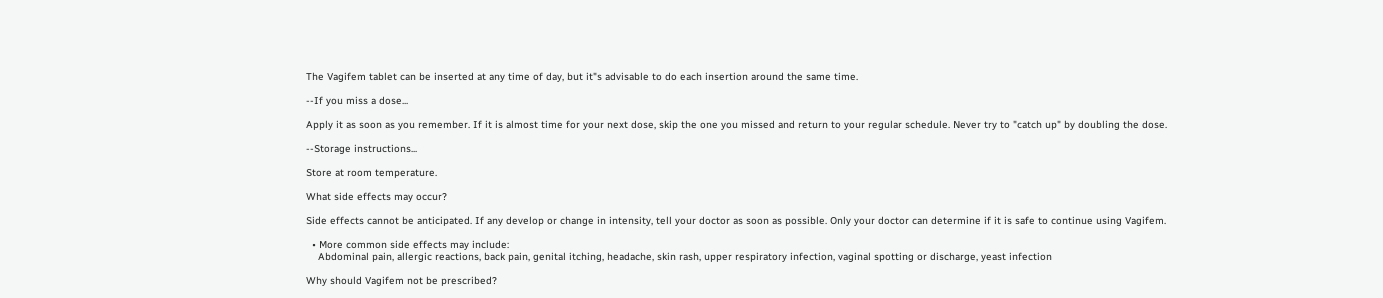The Vagifem tablet can be inserted at any time of day, but it"s advisable to do each insertion around the same time.

--If you miss a dose...

Apply it as soon as you remember. If it is almost time for your next dose, skip the one you missed and return to your regular schedule. Never try to "catch up" by doubling the dose.

--Storage instructions...

Store at room temperature.

What side effects may occur?

Side effects cannot be anticipated. If any develop or change in intensity, tell your doctor as soon as possible. Only your doctor can determine if it is safe to continue using Vagifem.

  • More common side effects may include:
    Abdominal pain, allergic reactions, back pain, genital itching, headache, skin rash, upper respiratory infection, vaginal spotting or discharge, yeast infection

Why should Vagifem not be prescribed?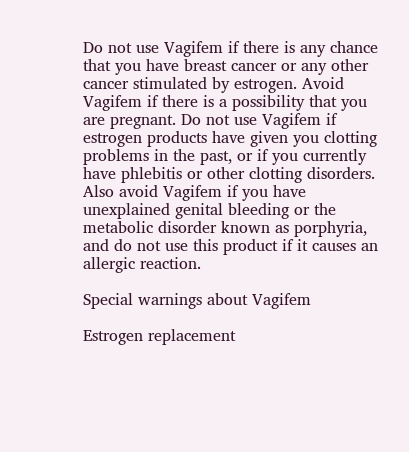Do not use Vagifem if there is any chance that you have breast cancer or any other cancer stimulated by estrogen. Avoid Vagifem if there is a possibility that you are pregnant. Do not use Vagifem if estrogen products have given you clotting problems in the past, or if you currently have phlebitis or other clotting disorders. Also avoid Vagifem if you have unexplained genital bleeding or the metabolic disorder known as porphyria, and do not use this product if it causes an allergic reaction.

Special warnings about Vagifem

Estrogen replacement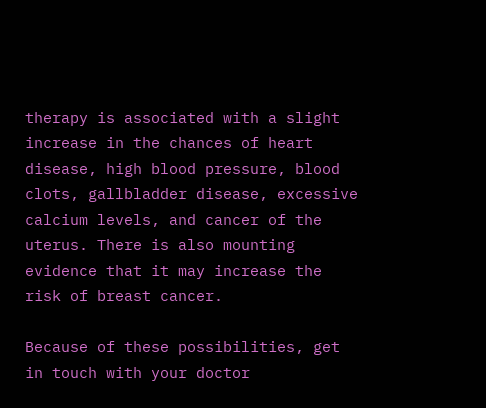therapy is associated with a slight increase in the chances of heart disease, high blood pressure, blood clots, gallbladder disease, excessive calcium levels, and cancer of the uterus. There is also mounting evidence that it may increase the risk of breast cancer.

Because of these possibilities, get in touch with your doctor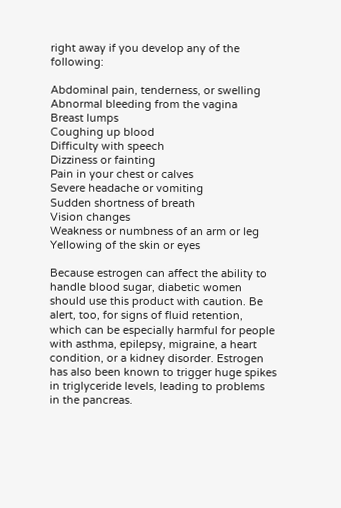right away if you develop any of the following:

Abdominal pain, tenderness, or swelling
Abnormal bleeding from the vagina
Breast lumps
Coughing up blood
Difficulty with speech
Dizziness or fainting
Pain in your chest or calves
Severe headache or vomiting
Sudden shortness of breath
Vision changes
Weakness or numbness of an arm or leg
Yellowing of the skin or eyes

Because estrogen can affect the ability to handle blood sugar, diabetic women should use this product with caution. Be alert, too, for signs of fluid retention, which can be especially harmful for people with asthma, epilepsy, migraine, a heart condition, or a kidney disorder. Estrogen has also been known to trigger huge spikes in triglyceride levels, leading to problems in the pancreas.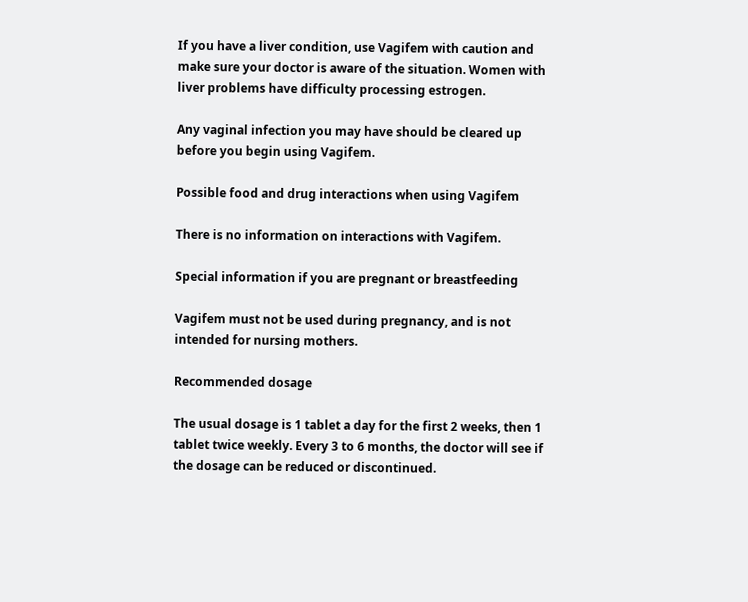If you have a liver condition, use Vagifem with caution and make sure your doctor is aware of the situation. Women with liver problems have difficulty processing estrogen.

Any vaginal infection you may have should be cleared up before you begin using Vagifem.

Possible food and drug interactions when using Vagifem

There is no information on interactions with Vagifem.

Special information if you are pregnant or breastfeeding

Vagifem must not be used during pregnancy, and is not intended for nursing mothers.

Recommended dosage

The usual dosage is 1 tablet a day for the first 2 weeks, then 1 tablet twice weekly. Every 3 to 6 months, the doctor will see if the dosage can be reduced or discontinued.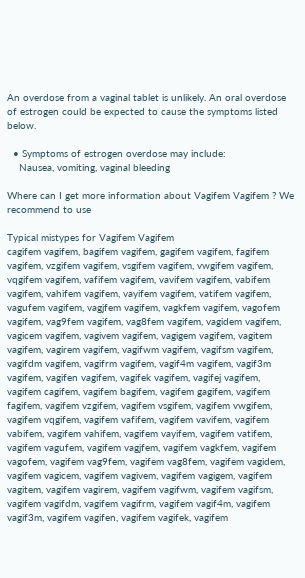An overdose from a vaginal tablet is unlikely. An oral overdose of estrogen could be expected to cause the symptoms listed below.

  • Symptoms of estrogen overdose may include:
    Nausea, vomiting, vaginal bleeding

Where can I get more information about Vagifem Vagifem ? We recommend to use

Typical mistypes for Vagifem Vagifem
cagifem vagifem, bagifem vagifem, gagifem vagifem, fagifem vagifem, vzgifem vagifem, vsgifem vagifem, vwgifem vagifem, vqgifem vagifem, vafifem vagifem, vavifem vagifem, vabifem vagifem, vahifem vagifem, vayifem vagifem, vatifem vagifem, vagufem vagifem, vagjfem vagifem, vagkfem vagifem, vagofem vagifem, vag9fem vagifem, vag8fem vagifem, vagidem vagifem, vagicem vagifem, vagivem vagifem, vagigem vagifem, vagitem vagifem, vagirem vagifem, vagifwm vagifem, vagifsm vagifem, vagifdm vagifem, vagifrm vagifem, vagif4m vagifem, vagif3m vagifem, vagifen vagifem, vagifek vagifem, vagifej vagifem, vagifem cagifem, vagifem bagifem, vagifem gagifem, vagifem fagifem, vagifem vzgifem, vagifem vsgifem, vagifem vwgifem, vagifem vqgifem, vagifem vafifem, vagifem vavifem, vagifem vabifem, vagifem vahifem, vagifem vayifem, vagifem vatifem, vagifem vagufem, vagifem vagjfem, vagifem vagkfem, vagifem vagofem, vagifem vag9fem, vagifem vag8fem, vagifem vagidem, vagifem vagicem, vagifem vagivem, vagifem vagigem, vagifem vagitem, vagifem vagirem, vagifem vagifwm, vagifem vagifsm, vagifem vagifdm, vagifem vagifrm, vagifem vagif4m, vagifem vagif3m, vagifem vagifen, vagifem vagifek, vagifem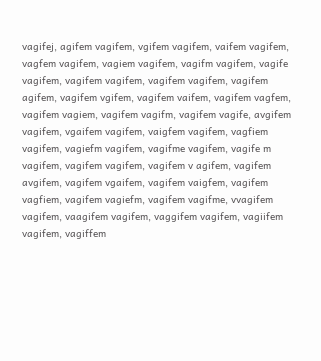vagifej, agifem vagifem, vgifem vagifem, vaifem vagifem, vagfem vagifem, vagiem vagifem, vagifm vagifem, vagife vagifem, vagifem vagifem, vagifem vagifem, vagifem agifem, vagifem vgifem, vagifem vaifem, vagifem vagfem, vagifem vagiem, vagifem vagifm, vagifem vagife, avgifem vagifem, vgaifem vagifem, vaigfem vagifem, vagfiem vagifem, vagiefm vagifem, vagifme vagifem, vagife m vagifem, vagifem vagifem, vagifem v agifem, vagifem avgifem, vagifem vgaifem, vagifem vaigfem, vagifem vagfiem, vagifem vagiefm, vagifem vagifme, vvagifem vagifem, vaagifem vagifem, vaggifem vagifem, vagiifem vagifem, vagiffem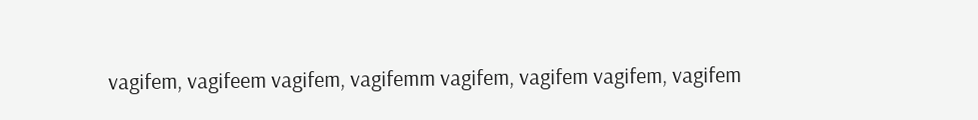vagifem, vagifeem vagifem, vagifemm vagifem, vagifem vagifem, vagifem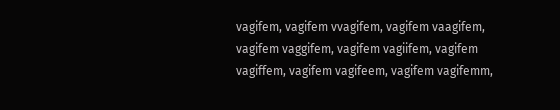vagifem, vagifem vvagifem, vagifem vaagifem, vagifem vaggifem, vagifem vagiifem, vagifem vagiffem, vagifem vagifeem, vagifem vagifemm,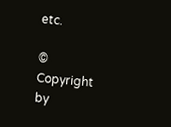etc.

© Copyright by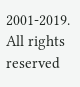2001-2019. All rights reserved